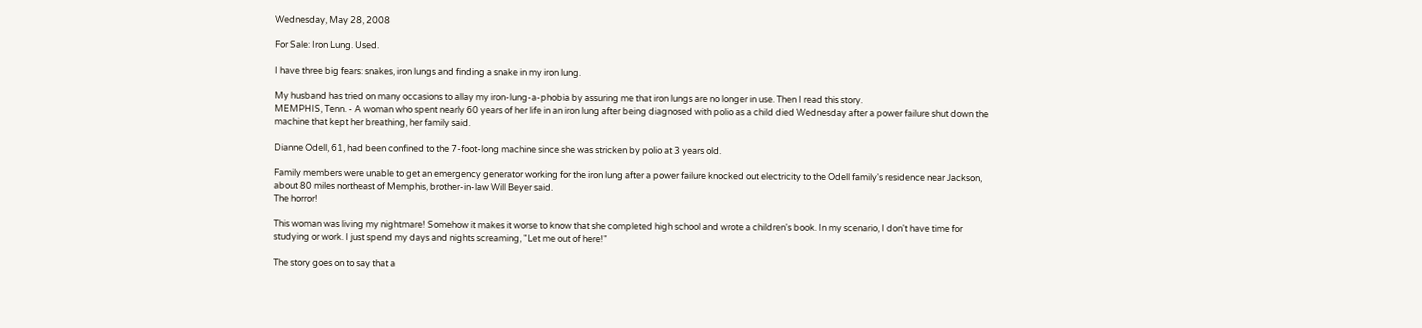Wednesday, May 28, 2008

For Sale: Iron Lung. Used.

I have three big fears: snakes, iron lungs and finding a snake in my iron lung.

My husband has tried on many occasions to allay my iron-lung-a-phobia by assuring me that iron lungs are no longer in use. Then I read this story.
MEMPHIS, Tenn. - A woman who spent nearly 60 years of her life in an iron lung after being diagnosed with polio as a child died Wednesday after a power failure shut down the machine that kept her breathing, her family said.

Dianne Odell, 61, had been confined to the 7-foot-long machine since she was stricken by polio at 3 years old.

Family members were unable to get an emergency generator working for the iron lung after a power failure knocked out electricity to the Odell family's residence near Jackson, about 80 miles northeast of Memphis, brother-in-law Will Beyer said.
The horror!

This woman was living my nightmare! Somehow it makes it worse to know that she completed high school and wrote a children's book. In my scenario, I don't have time for studying or work. I just spend my days and nights screaming, "Let me out of here!"

The story goes on to say that a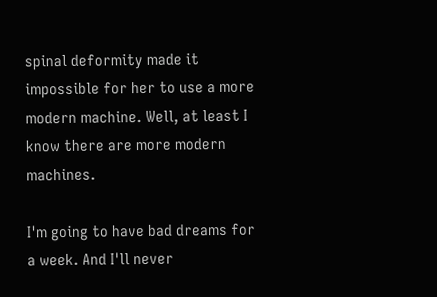spinal deformity made it impossible for her to use a more modern machine. Well, at least I know there are more modern machines.

I'm going to have bad dreams for a week. And I'll never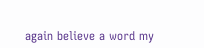again believe a word my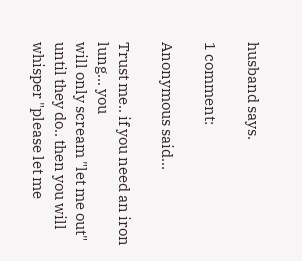husband says.

1 comment:

Anonymous said...

Trust me.. if you need an iron lung... you
will only scream "let me out" until they do.. then you will whisper "please let me